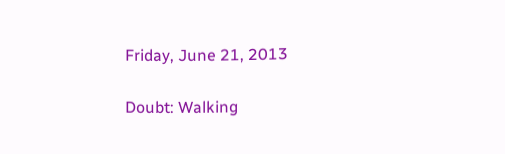Friday, June 21, 2013

Doubt: Walking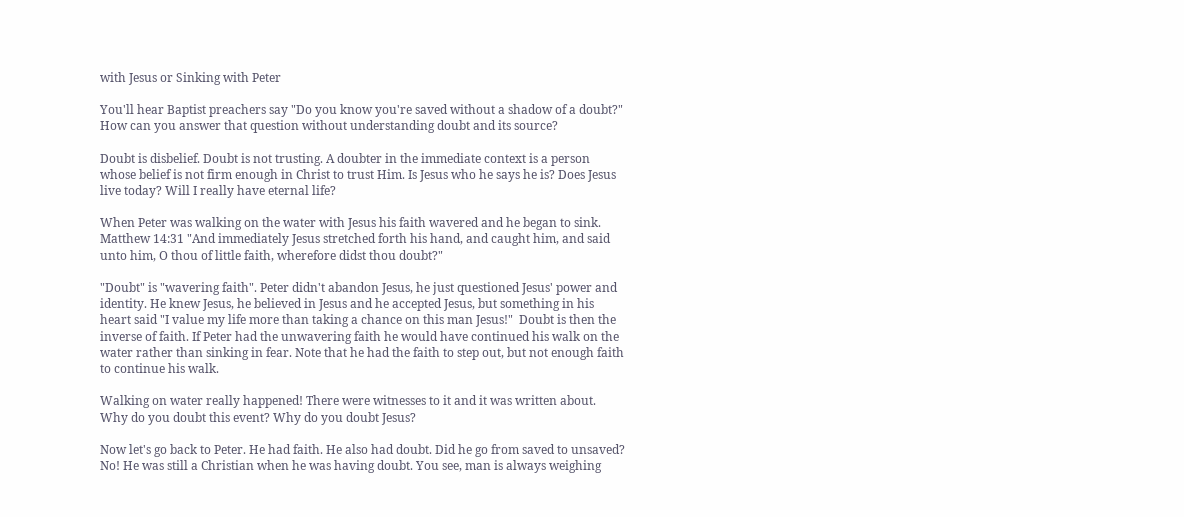with Jesus or Sinking with Peter

You'll hear Baptist preachers say "Do you know you're saved without a shadow of a doubt?"   How can you answer that question without understanding doubt and its source?

Doubt is disbelief. Doubt is not trusting. A doubter in the immediate context is a person whose belief is not firm enough in Christ to trust Him. Is Jesus who he says he is? Does Jesus live today? Will I really have eternal life?

When Peter was walking on the water with Jesus his faith wavered and he began to sink. Matthew 14:31 "And immediately Jesus stretched forth his hand, and caught him, and said unto him, O thou of little faith, wherefore didst thou doubt?"

"Doubt" is "wavering faith". Peter didn't abandon Jesus, he just questioned Jesus' power and identity. He knew Jesus, he believed in Jesus and he accepted Jesus, but something in his heart said "I value my life more than taking a chance on this man Jesus!"  Doubt is then the inverse of faith. If Peter had the unwavering faith he would have continued his walk on the water rather than sinking in fear. Note that he had the faith to step out, but not enough faith to continue his walk.

Walking on water really happened! There were witnesses to it and it was written about.  Why do you doubt this event? Why do you doubt Jesus?

Now let's go back to Peter. He had faith. He also had doubt. Did he go from saved to unsaved? No! He was still a Christian when he was having doubt. You see, man is always weighing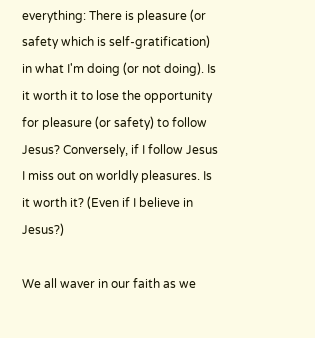everything: There is pleasure (or safety which is self-gratification) in what I'm doing (or not doing). Is it worth it to lose the opportunity for pleasure (or safety) to follow Jesus? Conversely, if I follow Jesus I miss out on worldly pleasures. Is it worth it? (Even if I believe in Jesus?)

We all waver in our faith as we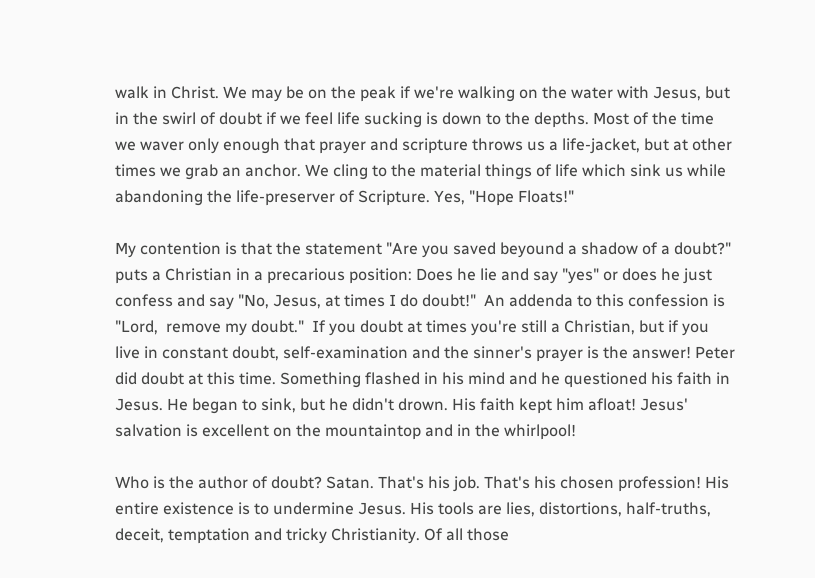walk in Christ. We may be on the peak if we're walking on the water with Jesus, but in the swirl of doubt if we feel life sucking is down to the depths. Most of the time we waver only enough that prayer and scripture throws us a life-jacket, but at other times we grab an anchor. We cling to the material things of life which sink us while abandoning the life-preserver of Scripture. Yes, "Hope Floats!"

My contention is that the statement "Are you saved beyound a shadow of a doubt?" puts a Christian in a precarious position: Does he lie and say "yes" or does he just confess and say "No, Jesus, at times I do doubt!"  An addenda to this confession is "Lord,  remove my doubt."  If you doubt at times you're still a Christian, but if you live in constant doubt, self-examination and the sinner's prayer is the answer! Peter did doubt at this time. Something flashed in his mind and he questioned his faith in Jesus. He began to sink, but he didn't drown. His faith kept him afloat! Jesus' salvation is excellent on the mountaintop and in the whirlpool!

Who is the author of doubt? Satan. That's his job. That's his chosen profession! His entire existence is to undermine Jesus. His tools are lies, distortions, half-truths, deceit, temptation and tricky Christianity. Of all those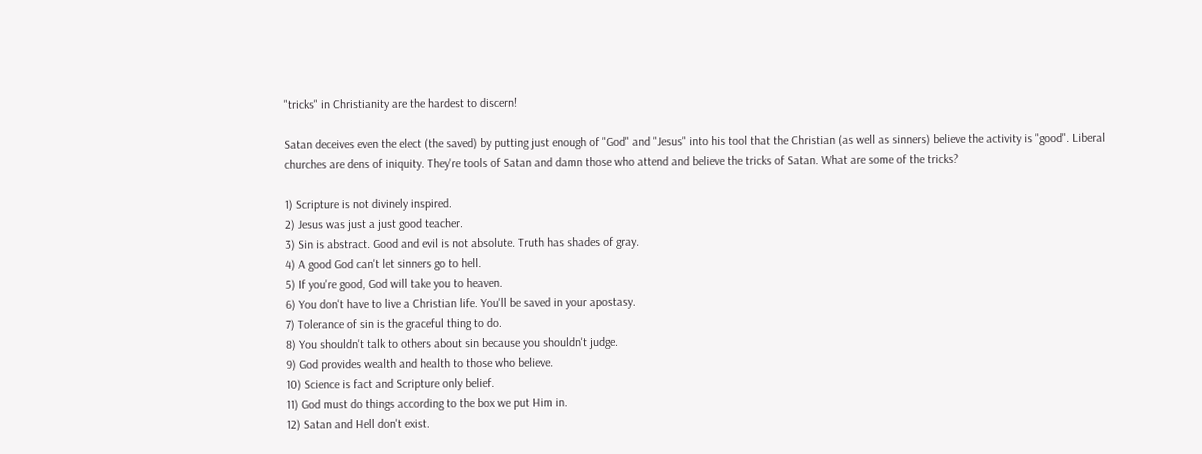"tricks" in Christianity are the hardest to discern!

Satan deceives even the elect (the saved) by putting just enough of "God" and "Jesus" into his tool that the Christian (as well as sinners) believe the activity is "good". Liberal churches are dens of iniquity. They're tools of Satan and damn those who attend and believe the tricks of Satan. What are some of the tricks?

1) Scripture is not divinely inspired.
2) Jesus was just a just good teacher.
3) Sin is abstract. Good and evil is not absolute. Truth has shades of gray.
4) A good God can't let sinners go to hell.
5) If you're good, God will take you to heaven.
6) You don't have to live a Christian life. You'll be saved in your apostasy.
7) Tolerance of sin is the graceful thing to do.
8) You shouldn't talk to others about sin because you shouldn't judge.
9) God provides wealth and health to those who believe.
10) Science is fact and Scripture only belief.
11) God must do things according to the box we put Him in.
12) Satan and Hell don't exist.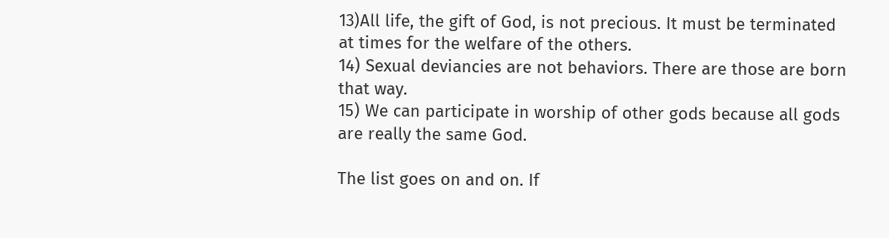13)All life, the gift of God, is not precious. It must be terminated at times for the welfare of the others.
14) Sexual deviancies are not behaviors. There are those are born that way.
15) We can participate in worship of other gods because all gods are really the same God.

The list goes on and on. If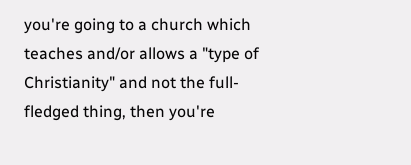you're going to a church which teaches and/or allows a "type of Christianity" and not the full-fledged thing, then you're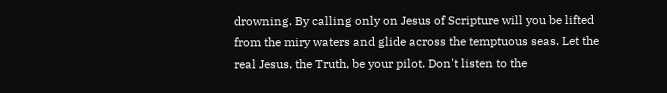drowning. By calling only on Jesus of Scripture will you be lifted from the miry waters and glide across the temptuous seas. Let the real Jesus, the Truth, be your pilot. Don't listen to the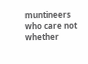muntineers who care not whether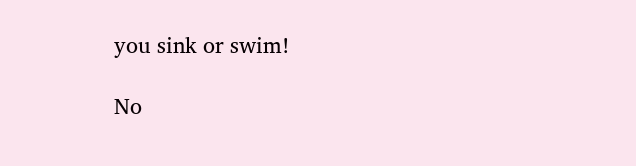you sink or swim!

No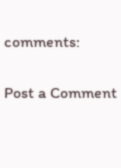comments:

Post a Comment